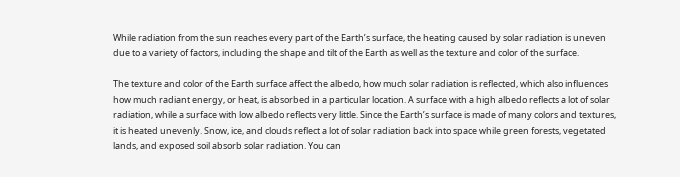While radiation from the sun reaches every part of the Earth’s surface, the heating caused by solar radiation is uneven due to a variety of factors, including the shape and tilt of the Earth as well as the texture and color of the surface.

The texture and color of the Earth surface affect the albedo, how much solar radiation is reflected, which also influences how much radiant energy, or heat, is absorbed in a particular location. A surface with a high albedo reflects a lot of solar radiation, while a surface with low albedo reflects very little. Since the Earth’s surface is made of many colors and textures, it is heated unevenly. Snow, ice, and clouds reflect a lot of solar radiation back into space while green forests, vegetated lands, and exposed soil absorb solar radiation. You can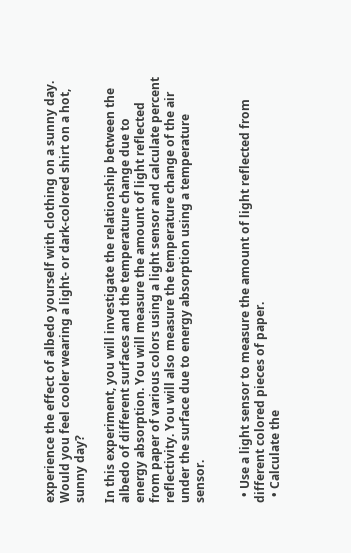experience the effect of albedo yourself with clothing on a sunny day. Would you feel cooler wearing a light- or dark-colored shirt on a hot, sunny day?

In this experiment, you will investigate the relationship between the albedo of different surfaces and the temperature change due to energy absorption. You will measure the amount of light reflected from paper of various colors using a light sensor and calculate percent reflectivity. You will also measure the temperature change of the air under the surface due to energy absorption using a temperature sensor.


  • Use a light sensor to measure the amount of light reflected from different colored pieces of paper.
  • Calculate the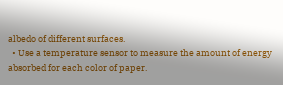albedo of different surfaces.
  • Use a temperature sensor to measure the amount of energy absorbed for each color of paper.